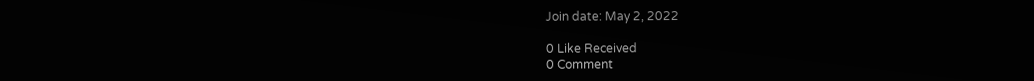Join date: May 2, 2022

0 Like Received
0 Comment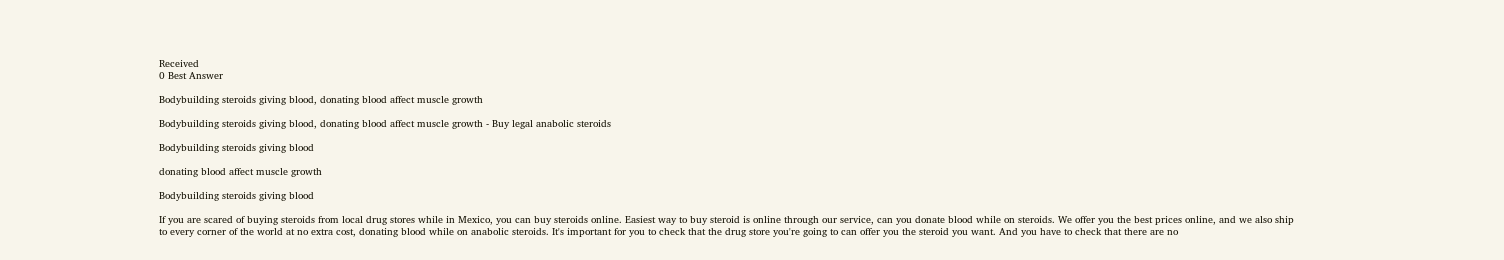Received
0 Best Answer

Bodybuilding steroids giving blood, donating blood affect muscle growth

Bodybuilding steroids giving blood, donating blood affect muscle growth - Buy legal anabolic steroids

Bodybuilding steroids giving blood

donating blood affect muscle growth

Bodybuilding steroids giving blood

If you are scared of buying steroids from local drug stores while in Mexico, you can buy steroids online. Easiest way to buy steroid is online through our service, can you donate blood while on steroids. We offer you the best prices online, and we also ship to every corner of the world at no extra cost, donating blood while on anabolic steroids. It's important for you to check that the drug store you're going to can offer you the steroid you want. And you have to check that there are no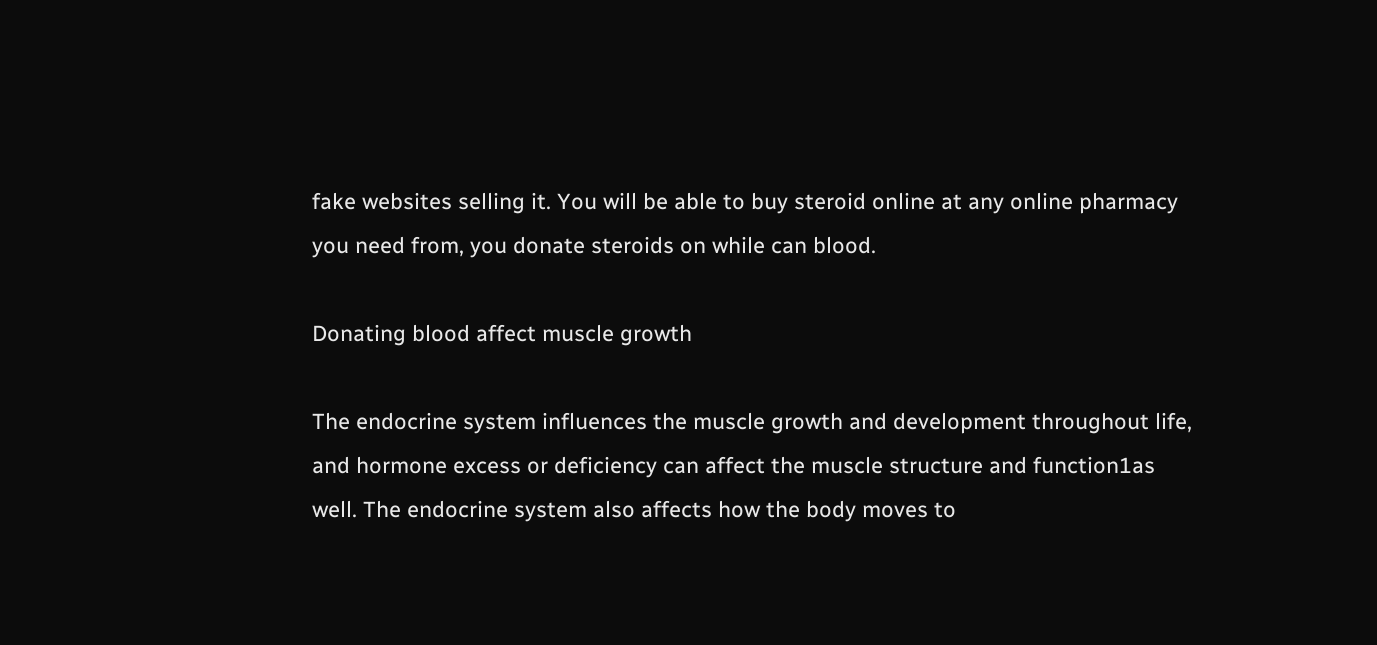fake websites selling it. You will be able to buy steroid online at any online pharmacy you need from, you donate steroids on while can blood.

Donating blood affect muscle growth

The endocrine system influences the muscle growth and development throughout life, and hormone excess or deficiency can affect the muscle structure and function1as well. The endocrine system also affects how the body moves to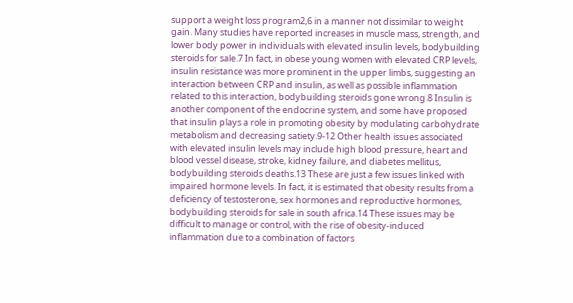support a weight loss program2,6 in a manner not dissimilar to weight gain. Many studies have reported increases in muscle mass, strength, and lower body power in individuals with elevated insulin levels, bodybuilding steroids for sale.7 In fact, in obese young women with elevated CRP levels, insulin resistance was more prominent in the upper limbs, suggesting an interaction between CRP and insulin, as well as possible inflammation related to this interaction, bodybuilding steroids gone wrong.8 Insulin is another component of the endocrine system, and some have proposed that insulin plays a role in promoting obesity by modulating carbohydrate metabolism and decreasing satiety.9-12 Other health issues associated with elevated insulin levels may include high blood pressure, heart and blood vessel disease, stroke, kidney failure, and diabetes mellitus, bodybuilding steroids deaths.13 These are just a few issues linked with impaired hormone levels. In fact, it is estimated that obesity results from a deficiency of testosterone, sex hormones and reproductive hormones, bodybuilding steroids for sale in south africa.14 These issues may be difficult to manage or control, with the rise of obesity-induced inflammation due to a combination of factors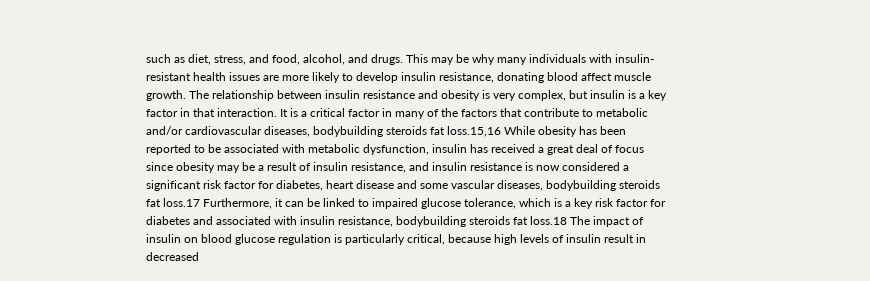such as diet, stress, and food, alcohol, and drugs. This may be why many individuals with insulin-resistant health issues are more likely to develop insulin resistance, donating blood affect muscle growth. The relationship between insulin resistance and obesity is very complex, but insulin is a key factor in that interaction. It is a critical factor in many of the factors that contribute to metabolic and/or cardiovascular diseases, bodybuilding steroids fat loss.15,16 While obesity has been reported to be associated with metabolic dysfunction, insulin has received a great deal of focus since obesity may be a result of insulin resistance, and insulin resistance is now considered a significant risk factor for diabetes, heart disease and some vascular diseases, bodybuilding steroids fat loss.17 Furthermore, it can be linked to impaired glucose tolerance, which is a key risk factor for diabetes and associated with insulin resistance, bodybuilding steroids fat loss.18 The impact of insulin on blood glucose regulation is particularly critical, because high levels of insulin result in decreased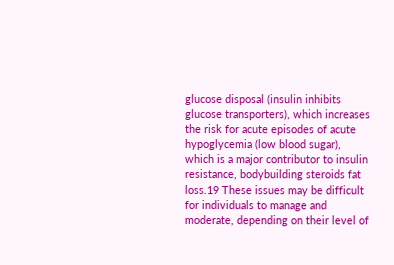glucose disposal (insulin inhibits glucose transporters), which increases the risk for acute episodes of acute hypoglycemia (low blood sugar), which is a major contributor to insulin resistance, bodybuilding steroids fat loss.19 These issues may be difficult for individuals to manage and moderate, depending on their level of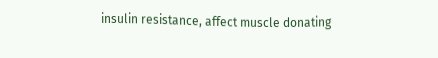insulin resistance, affect muscle donating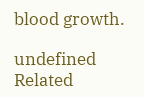blood growth.

undefined Related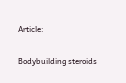Article:


Bodybuilding steroids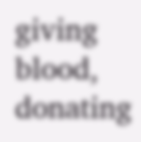giving blood, donating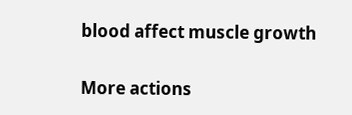blood affect muscle growth

More actions